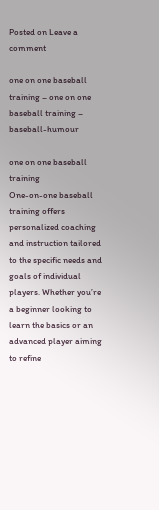Posted on Leave a comment

one on one baseball training – one on one baseball training – baseball-humour

one on one baseball training
One-on-one baseball training offers personalized coaching and instruction tailored to the specific needs and goals of individual players. Whether you’re a beginner looking to learn the basics or an advanced player aiming to refine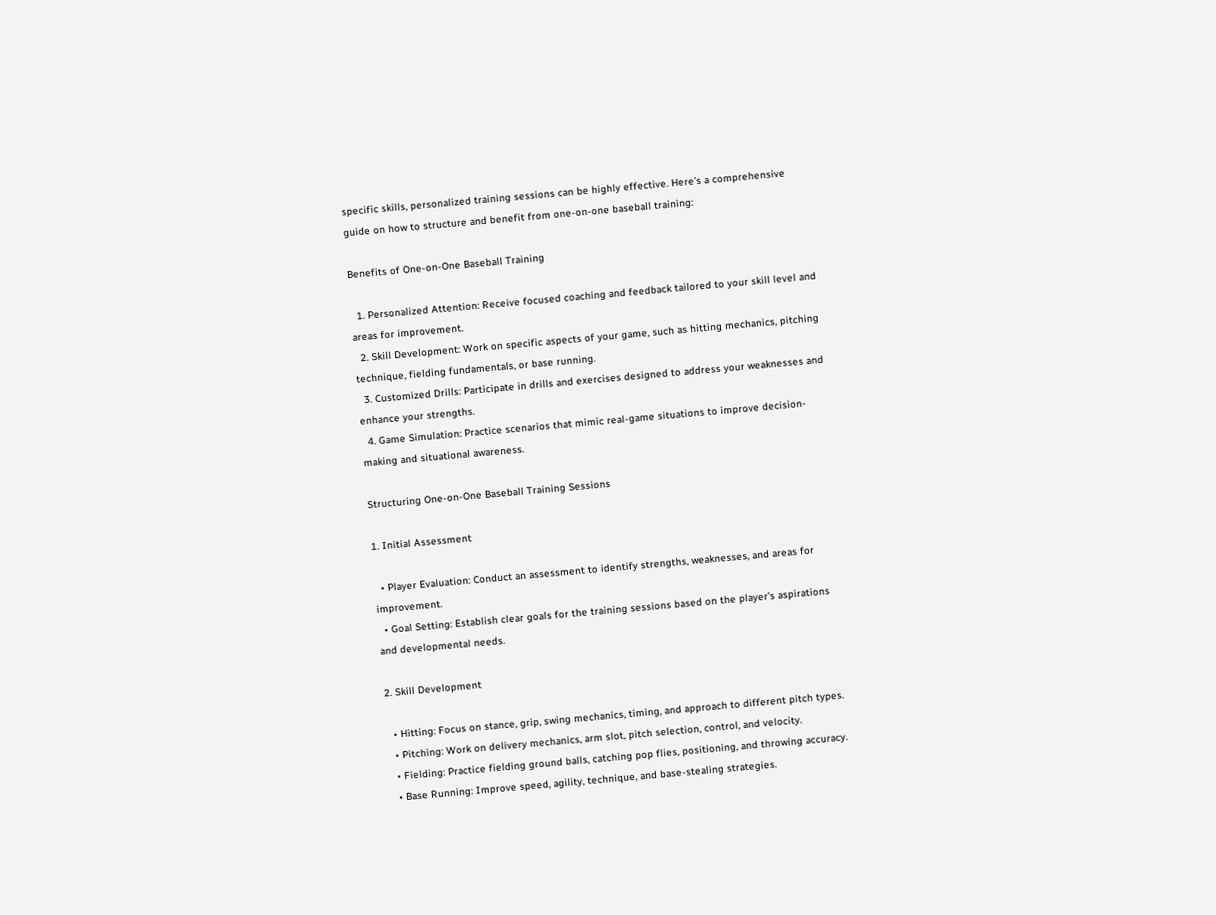specific skills, personalized training sessions can be highly effective. Here’s a comprehensive guide on how to structure and benefit from one-on-one baseball training:

Benefits of One-on-One Baseball Training

  1. Personalized Attention: Receive focused coaching and feedback tailored to your skill level and areas for improvement.
  2. Skill Development: Work on specific aspects of your game, such as hitting mechanics, pitching technique, fielding fundamentals, or base running.
  3. Customized Drills: Participate in drills and exercises designed to address your weaknesses and enhance your strengths.
  4. Game Simulation: Practice scenarios that mimic real-game situations to improve decision-making and situational awareness.

Structuring One-on-One Baseball Training Sessions

1. Initial Assessment

  • Player Evaluation: Conduct an assessment to identify strengths, weaknesses, and areas for improvement.
  • Goal Setting: Establish clear goals for the training sessions based on the player’s aspirations and developmental needs.

2. Skill Development

  • Hitting: Focus on stance, grip, swing mechanics, timing, and approach to different pitch types.
  • Pitching: Work on delivery mechanics, arm slot, pitch selection, control, and velocity.
  • Fielding: Practice fielding ground balls, catching pop flies, positioning, and throwing accuracy.
  • Base Running: Improve speed, agility, technique, and base-stealing strategies.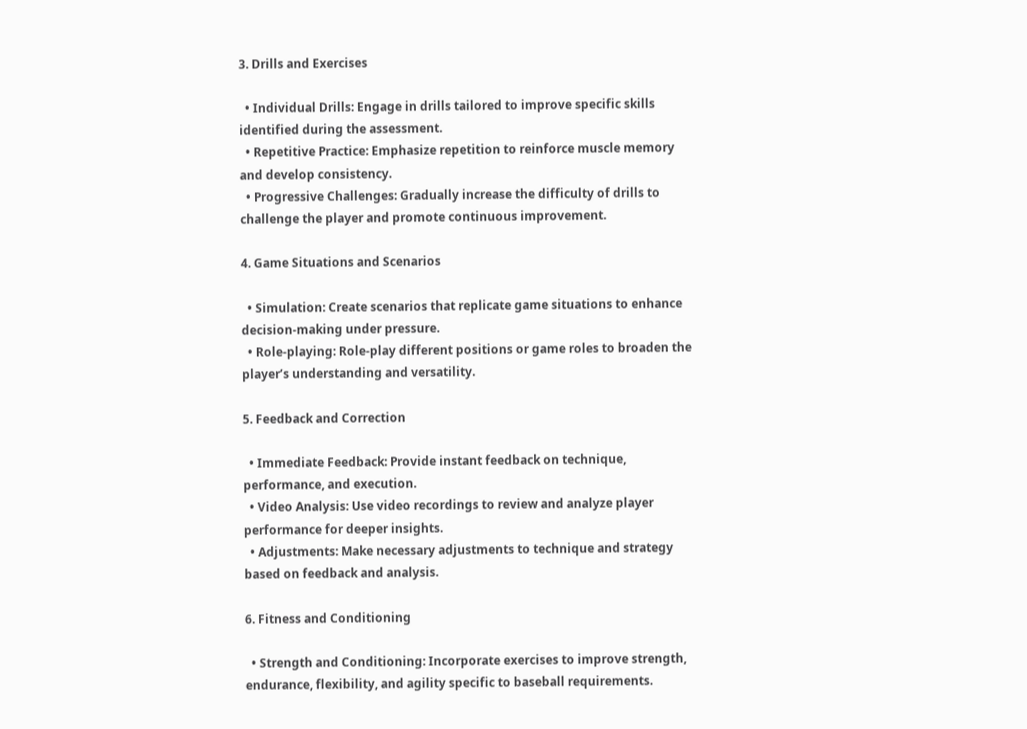3. Drills and Exercises

  • Individual Drills: Engage in drills tailored to improve specific skills identified during the assessment.
  • Repetitive Practice: Emphasize repetition to reinforce muscle memory and develop consistency.
  • Progressive Challenges: Gradually increase the difficulty of drills to challenge the player and promote continuous improvement.

4. Game Situations and Scenarios

  • Simulation: Create scenarios that replicate game situations to enhance decision-making under pressure.
  • Role-playing: Role-play different positions or game roles to broaden the player’s understanding and versatility.

5. Feedback and Correction

  • Immediate Feedback: Provide instant feedback on technique, performance, and execution.
  • Video Analysis: Use video recordings to review and analyze player performance for deeper insights.
  • Adjustments: Make necessary adjustments to technique and strategy based on feedback and analysis.

6. Fitness and Conditioning

  • Strength and Conditioning: Incorporate exercises to improve strength, endurance, flexibility, and agility specific to baseball requirements.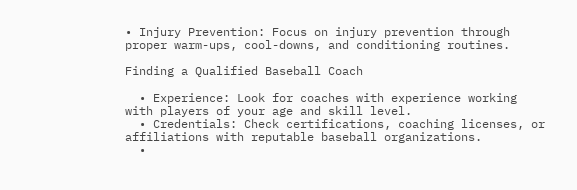• Injury Prevention: Focus on injury prevention through proper warm-ups, cool-downs, and conditioning routines.

Finding a Qualified Baseball Coach

  • Experience: Look for coaches with experience working with players of your age and skill level.
  • Credentials: Check certifications, coaching licenses, or affiliations with reputable baseball organizations.
  •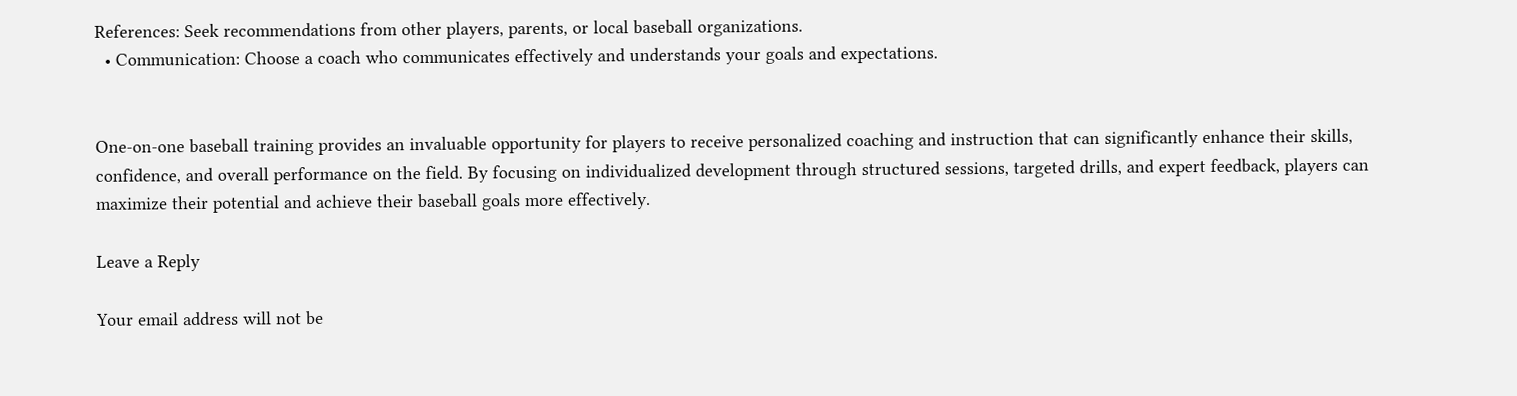References: Seek recommendations from other players, parents, or local baseball organizations.
  • Communication: Choose a coach who communicates effectively and understands your goals and expectations.


One-on-one baseball training provides an invaluable opportunity for players to receive personalized coaching and instruction that can significantly enhance their skills, confidence, and overall performance on the field. By focusing on individualized development through structured sessions, targeted drills, and expert feedback, players can maximize their potential and achieve their baseball goals more effectively.

Leave a Reply

Your email address will not be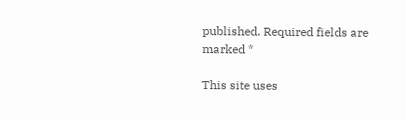published. Required fields are marked *

This site uses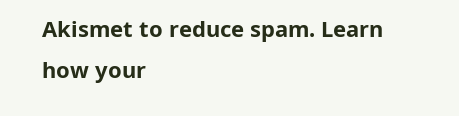Akismet to reduce spam. Learn how your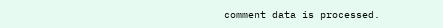comment data is processed.